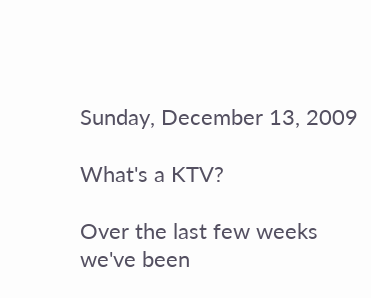Sunday, December 13, 2009

What's a KTV?

Over the last few weeks we've been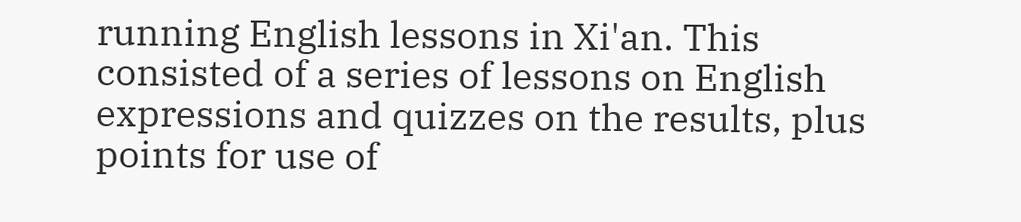running English lessons in Xi'an. This consisted of a series of lessons on English expressions and quizzes on the results, plus points for use of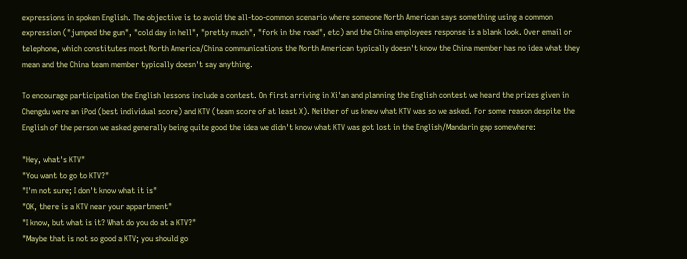expressions in spoken English. The objective is to avoid the all-too-common scenario where someone North American says something using a common expression ("jumped the gun", "cold day in hell", "pretty much", "fork in the road", etc) and the China employees response is a blank look. Over email or telephone, which constitutes most North America/China communications the North American typically doesn't know the China member has no idea what they mean and the China team member typically doesn't say anything.

To encourage participation the English lessons include a contest. On first arriving in Xi'an and planning the English contest we heard the prizes given in Chengdu were an iPod (best individual score) and KTV (team score of at least X). Neither of us knew what KTV was so we asked. For some reason despite the English of the person we asked generally being quite good the idea we didn't know what KTV was got lost in the English/Mandarin gap somewhere:

"Hey, what's KTV"
"You want to go to KTV?"
"I'm not sure; I don't know what it is"
"OK, there is a KTV near your appartment"
"I know, but what is it? What do you do at a KTV?"
"Maybe that is not so good a KTV; you should go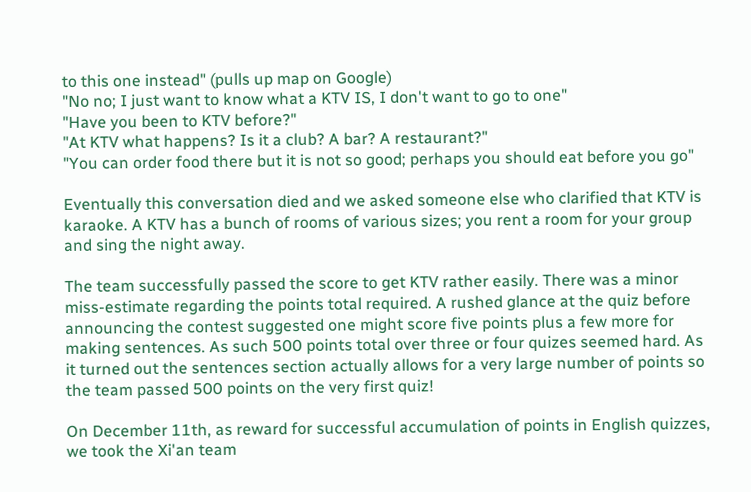to this one instead" (pulls up map on Google)
"No no; I just want to know what a KTV IS, I don't want to go to one"
"Have you been to KTV before?"
"At KTV what happens? Is it a club? A bar? A restaurant?"
"You can order food there but it is not so good; perhaps you should eat before you go"

Eventually this conversation died and we asked someone else who clarified that KTV is karaoke. A KTV has a bunch of rooms of various sizes; you rent a room for your group and sing the night away.

The team successfully passed the score to get KTV rather easily. There was a minor miss-estimate regarding the points total required. A rushed glance at the quiz before announcing the contest suggested one might score five points plus a few more for making sentences. As such 500 points total over three or four quizes seemed hard. As it turned out the sentences section actually allows for a very large number of points so the team passed 500 points on the very first quiz!

On December 11th, as reward for successful accumulation of points in English quizzes, we took the Xi'an team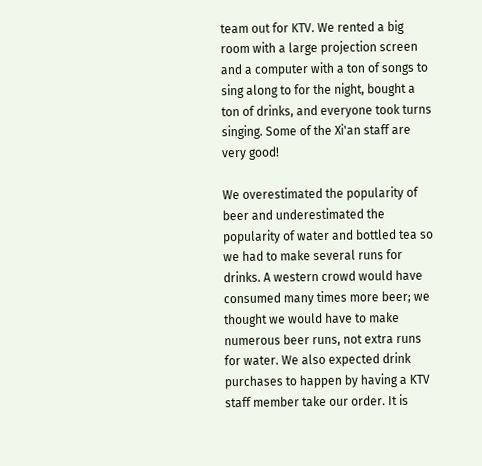team out for KTV. We rented a big room with a large projection screen and a computer with a ton of songs to sing along to for the night, bought a ton of drinks, and everyone took turns singing. Some of the Xi'an staff are very good!

We overestimated the popularity of beer and underestimated the popularity of water and bottled tea so we had to make several runs for drinks. A western crowd would have consumed many times more beer; we thought we would have to make numerous beer runs, not extra runs for water. We also expected drink purchases to happen by having a KTV staff member take our order. It is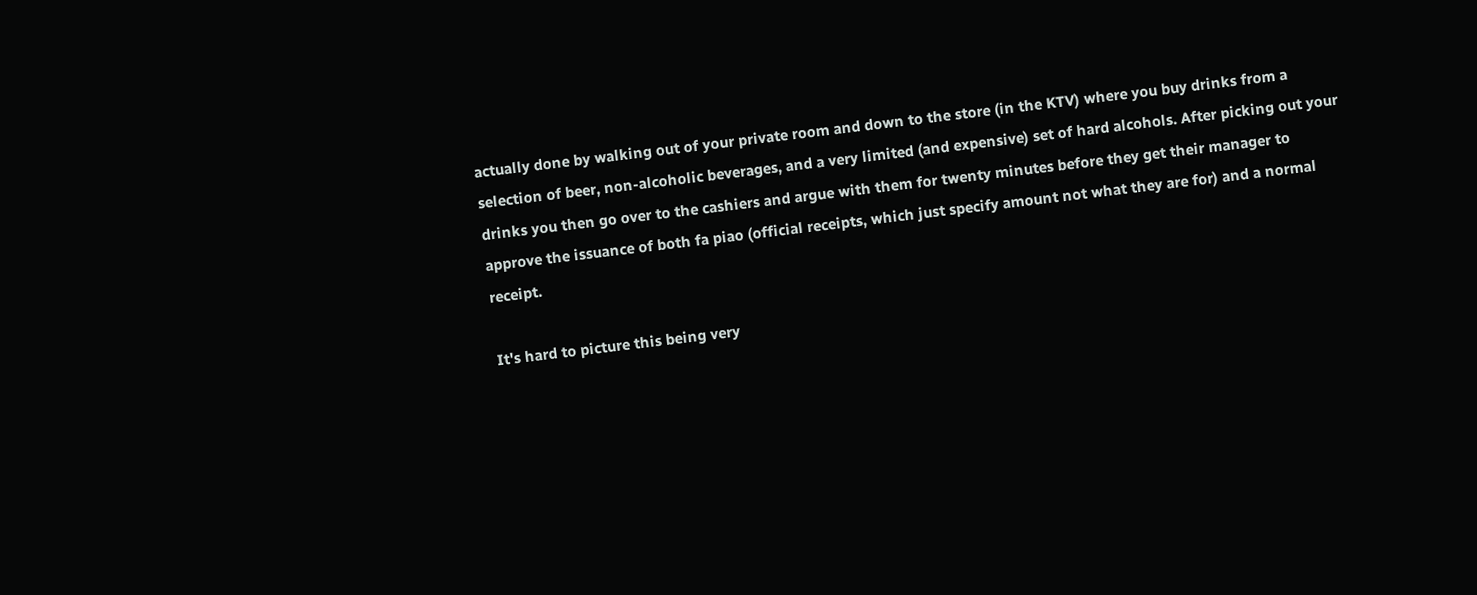actually done by walking out of your private room and down to the store (in the KTV) where you buy drinks from a selection of beer, non-alcoholic beverages, and a very limited (and expensive) set of hard alcohols. After picking out your drinks you then go over to the cashiers and argue with them for twenty minutes before they get their manager to approve the issuance of both fa piao (official receipts, which just specify amount not what they are for) and a normal receipt.

It's hard to picture this being very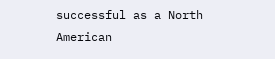successful as a North American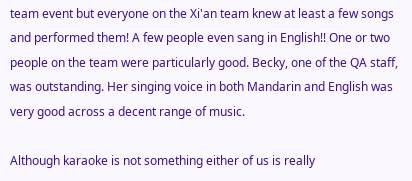team event but everyone on the Xi'an team knew at least a few songs and performed them! A few people even sang in English!! One or two people on the team were particularly good. Becky, one of the QA staff, was outstanding. Her singing voice in both Mandarin and English was very good across a decent range of music.

Although karaoke is not something either of us is really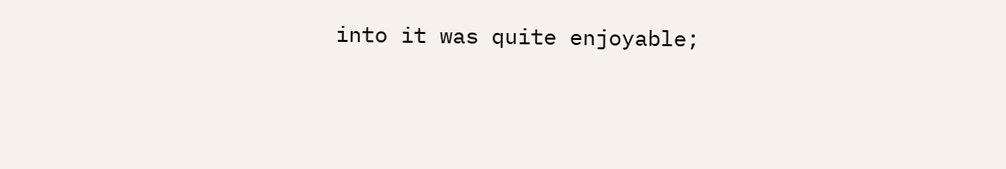into it was quite enjoyable;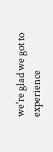we're glad we got to experience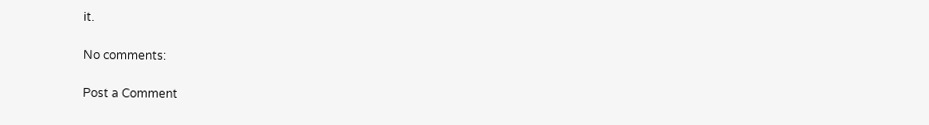it.

No comments:

Post a Comment